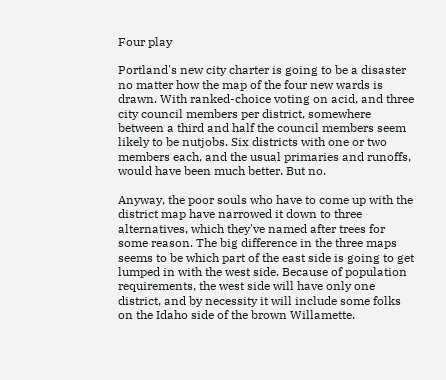Four play

Portland's new city charter is going to be a disaster no matter how the map of the four new wards is drawn. With ranked-choice voting on acid, and three city council members per district, somewhere between a third and half the council members seem likely to be nutjobs. Six districts with one or two members each, and the usual primaries and runoffs, would have been much better. But no.

Anyway, the poor souls who have to come up with the district map have narrowed it down to three alternatives, which they've named after trees for some reason. The big difference in the three maps seems to be which part of the east side is going to get lumped in with the west side. Because of population requirements, the west side will have only one district, and by necessity it will include some folks on the Idaho side of the brown Willamette.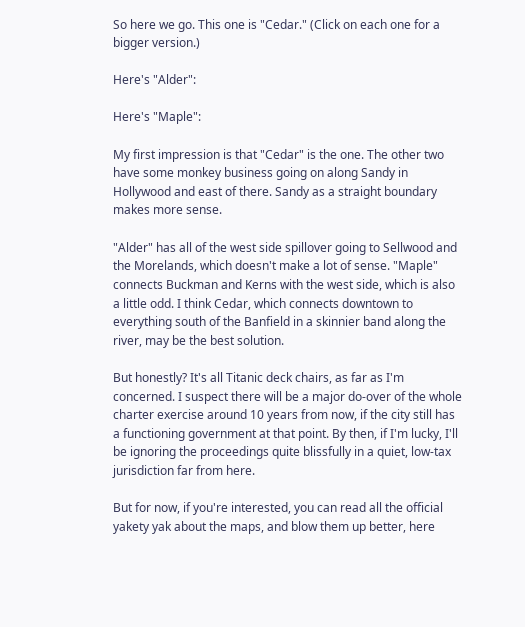So here we go. This one is "Cedar." (Click on each one for a bigger version.)

Here's "Alder":

Here's "Maple":

My first impression is that "Cedar" is the one. The other two have some monkey business going on along Sandy in Hollywood and east of there. Sandy as a straight boundary makes more sense.

"Alder" has all of the west side spillover going to Sellwood and the Morelands, which doesn't make a lot of sense. "Maple" connects Buckman and Kerns with the west side, which is also a little odd. I think Cedar, which connects downtown to everything south of the Banfield in a skinnier band along the river, may be the best solution.

But honestly? It's all Titanic deck chairs, as far as I'm concerned. I suspect there will be a major do-over of the whole charter exercise around 10 years from now, if the city still has a functioning government at that point. By then, if I'm lucky, I'll be ignoring the proceedings quite blissfully in a quiet, low-tax jurisdiction far from here.

But for now, if you're interested, you can read all the official yakety yak about the maps, and blow them up better, here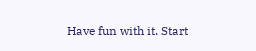Have fun with it. Start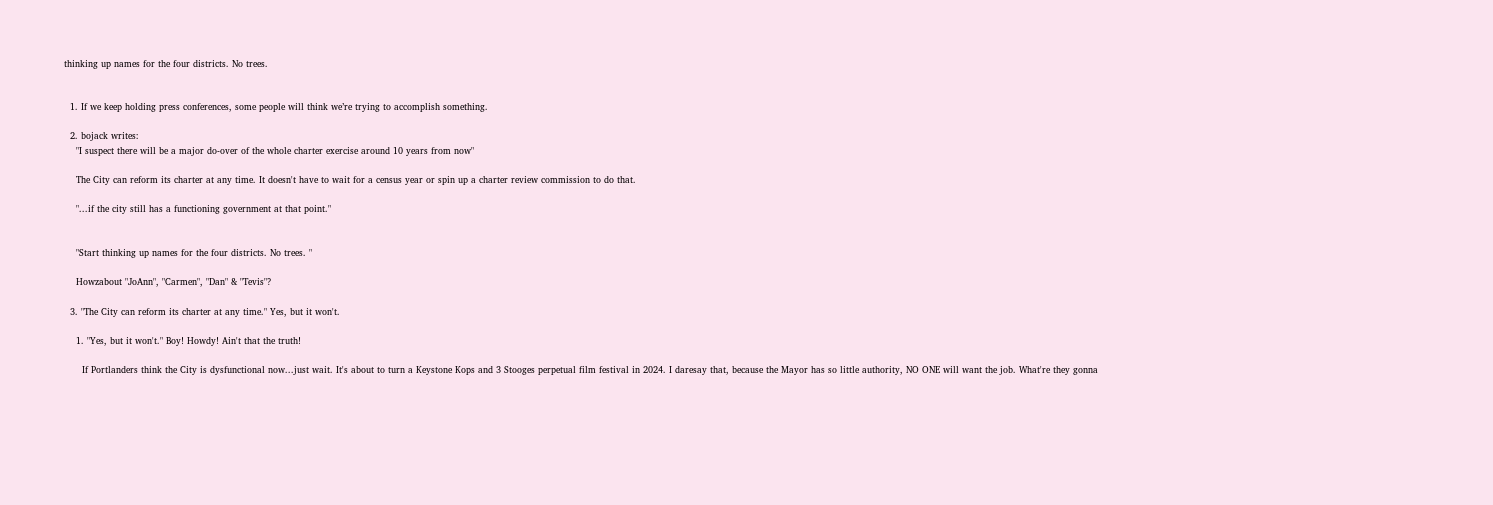thinking up names for the four districts. No trees.


  1. If we keep holding press conferences, some people will think we’re trying to accomplish something.

  2. bojack writes:
    "I suspect there will be a major do-over of the whole charter exercise around 10 years from now"

    The City can reform its charter at any time. It doesn't have to wait for a census year or spin up a charter review commission to do that.

    "...if the city still has a functioning government at that point."


    "Start thinking up names for the four districts. No trees. "

    Howzabout "JoAnn", "Carmen", "Dan" & "Tevis"?

  3. "The City can reform its charter at any time." Yes, but it won't.

    1. "Yes, but it won't." Boy! Howdy! Ain't that the truth!

      If Portlanders think the City is dysfunctional now...just wait. It's about to turn a Keystone Kops and 3 Stooges perpetual film festival in 2024. I daresay that, because the Mayor has so little authority, NO ONE will want the job. What're they gonna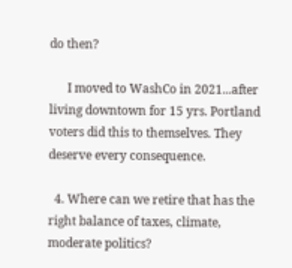do then?

      I moved to WashCo in 2021...after living downtown for 15 yrs. Portland voters did this to themselves. They deserve every consequence.

  4. Where can we retire that has the right balance of taxes, climate, moderate politics?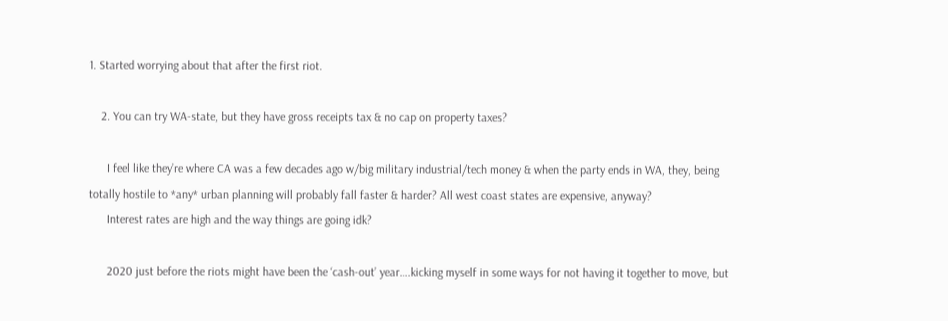1. Started worrying about that after the first riot.

    2. You can try WA-state, but they have gross receipts tax & no cap on property taxes?

      I feel like they’re where CA was a few decades ago w/big military industrial/tech money & when the party ends in WA, they, being totally hostile to *any* urban planning will probably fall faster & harder? All west coast states are expensive, anyway?
      Interest rates are high and the way things are going idk?

      2020 just before the riots might have been the ‘cash-out’ year….kicking myself in some ways for not having it together to move, but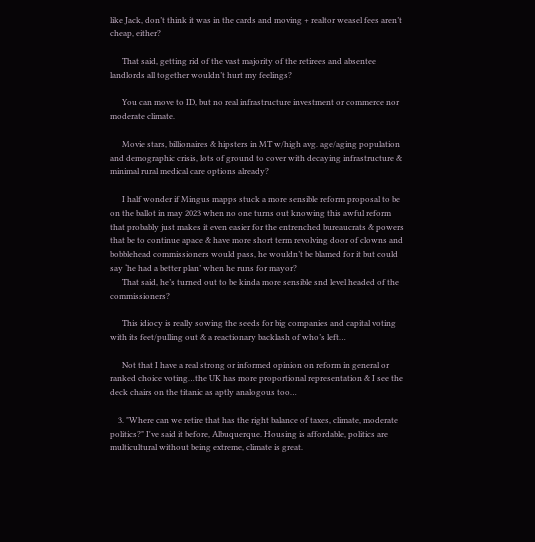like Jack, don’t think it was in the cards and moving + realtor weasel fees aren’t cheap, either?

      That said, getting rid of the vast majority of the retirees and absentee landlords all together wouldn’t hurt my feelings?

      You can move to ID, but no real infrastructure investment or commerce nor moderate climate.

      Movie stars, billionaires & hipsters in MT w/high avg. age/aging population and demographic crisis, lots of ground to cover with decaying infrastructure & minimal rural medical care options already?

      I half wonder if Mingus mapps stuck a more sensible reform proposal to be on the ballot in may 2023 when no one turns out knowing this awful reform that probably just makes it even easier for the entrenched bureaucrats & powers that be to continue apace & have more short term revolving door of clowns and bobblehead commissioners would pass, he wouldn’t be blamed for it but could say ‘he had a better plan’ when he runs for mayor?
      That said, he’s turned out to be kinda more sensible snd level headed of the commissioners?

      This idiocy is really sowing the seeds for big companies and capital voting with its feet/pulling out & a reactionary backlash of who’s left…

      Not that I have a real strong or informed opinion on reform in general or ranked choice voting…the UK has more proportional representation & I see the deck chairs on the titanic as aptly analogous too…

    3. "Where can we retire that has the right balance of taxes, climate, moderate politics?" I've said it before, Albuquerque. Housing is affordable, politics are multicultural without being extreme, climate is great.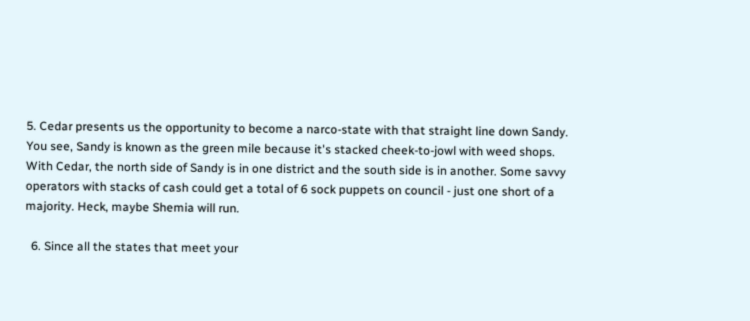5. Cedar presents us the opportunity to become a narco-state with that straight line down Sandy. You see, Sandy is known as the green mile because it's stacked cheek-to-jowl with weed shops. With Cedar, the north side of Sandy is in one district and the south side is in another. Some savvy operators with stacks of cash could get a total of 6 sock puppets on council - just one short of a majority. Heck, maybe Shemia will run.

  6. Since all the states that meet your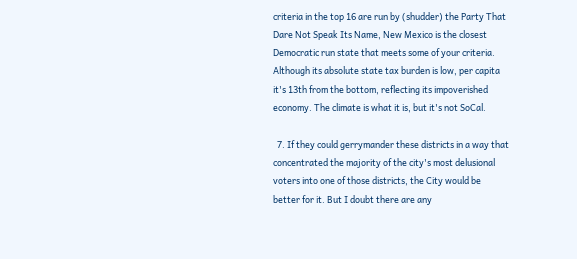criteria in the top 16 are run by (shudder) the Party That Dare Not Speak Its Name, New Mexico is the closest Democratic run state that meets some of your criteria. Although its absolute state tax burden is low, per capita it's 13th from the bottom, reflecting its impoverished economy. The climate is what it is, but it's not SoCal.

  7. If they could gerrymander these districts in a way that concentrated the majority of the city's most delusional voters into one of those districts, the City would be better for it. But I doubt there are any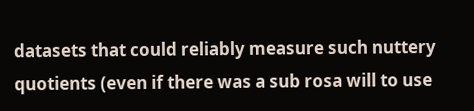datasets that could reliably measure such nuttery quotients (even if there was a sub rosa will to use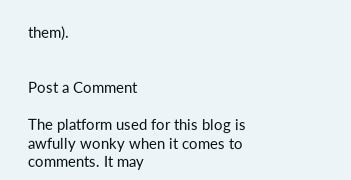them).


Post a Comment

The platform used for this blog is awfully wonky when it comes to comments. It may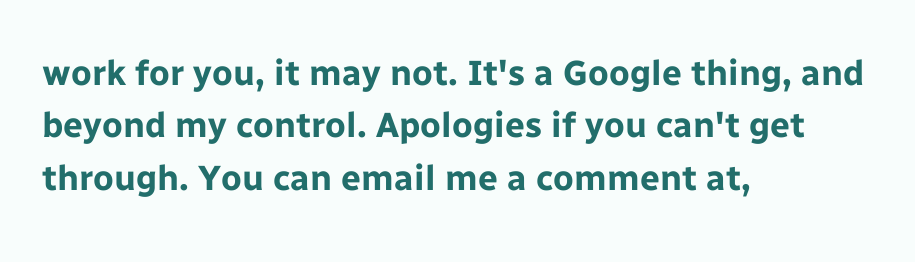work for you, it may not. It's a Google thing, and beyond my control. Apologies if you can't get through. You can email me a comment at,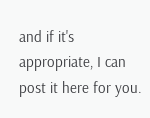and if it's appropriate, I can post it here for you.